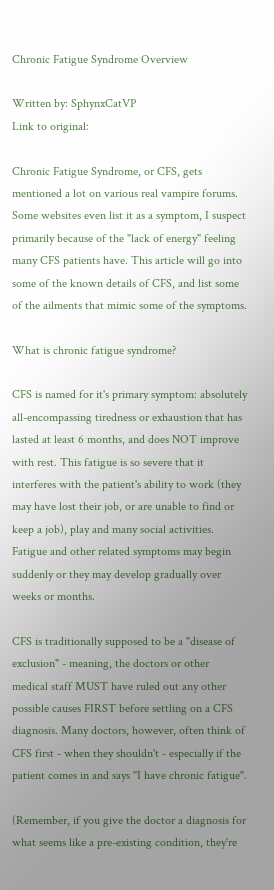Chronic Fatigue Syndrome Overview

Written by: SphynxCatVP
Link to original:

Chronic Fatigue Syndrome, or CFS, gets mentioned a lot on various real vampire forums. Some websites even list it as a symptom, I suspect primarily because of the "lack of energy" feeling many CFS patients have. This article will go into some of the known details of CFS, and list some of the ailments that mimic some of the symptoms.

What is chronic fatigue syndrome?

CFS is named for it's primary symptom: absolutely all-encompassing tiredness or exhaustion that has lasted at least 6 months, and does NOT improve with rest. This fatigue is so severe that it interferes with the patient's ability to work (they may have lost their job, or are unable to find or keep a job), play and many social activities. Fatigue and other related symptoms may begin suddenly or they may develop gradually over weeks or months.

CFS is traditionally supposed to be a "disease of exclusion" - meaning, the doctors or other medical staff MUST have ruled out any other possible causes FIRST before settling on a CFS diagnosis. Many doctors, however, often think of CFS first - when they shouldn't - especially if the patient comes in and says "I have chronic fatigue".

(Remember, if you give the doctor a diagnosis for what seems like a pre-existing condition, they're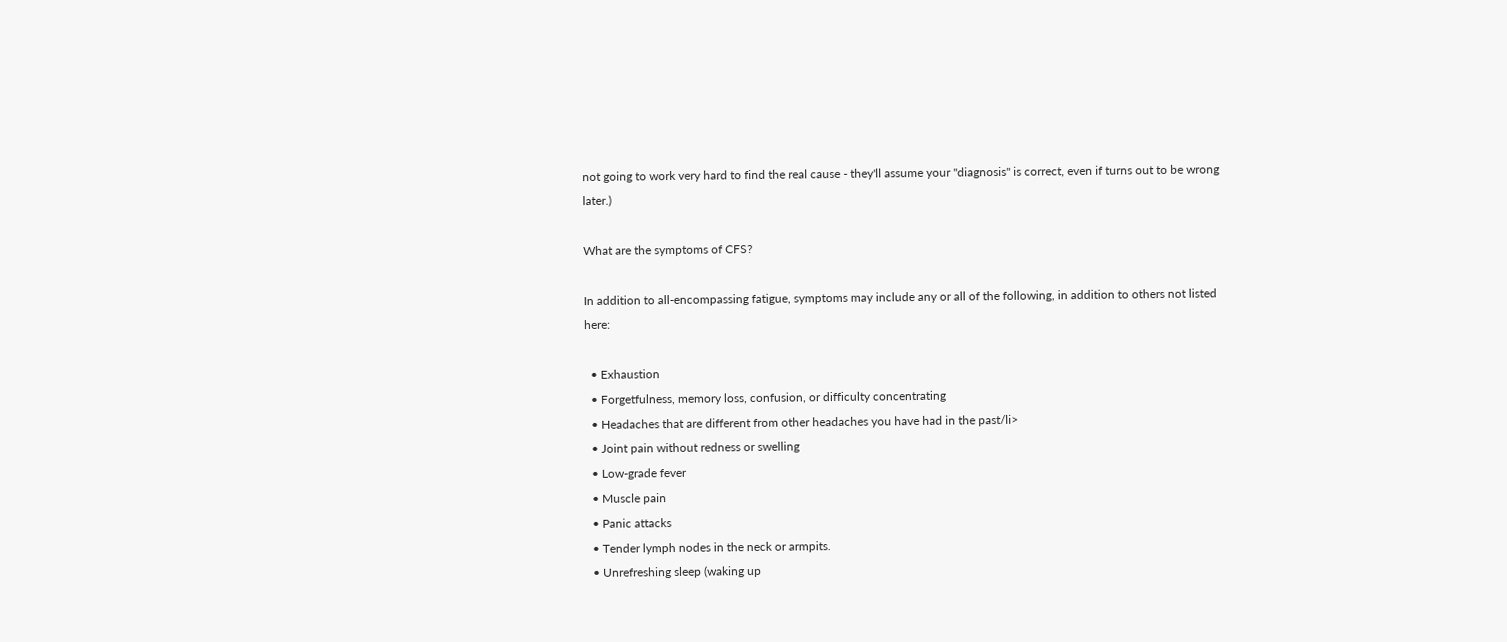not going to work very hard to find the real cause - they'll assume your "diagnosis" is correct, even if turns out to be wrong later.)

What are the symptoms of CFS?

In addition to all-encompassing fatigue, symptoms may include any or all of the following, in addition to others not listed here:

  • Exhaustion
  • Forgetfulness, memory loss, confusion, or difficulty concentrating
  • Headaches that are different from other headaches you have had in the past/li>
  • Joint pain without redness or swelling
  • Low-grade fever
  • Muscle pain
  • Panic attacks
  • Tender lymph nodes in the neck or armpits.
  • Unrefreshing sleep (waking up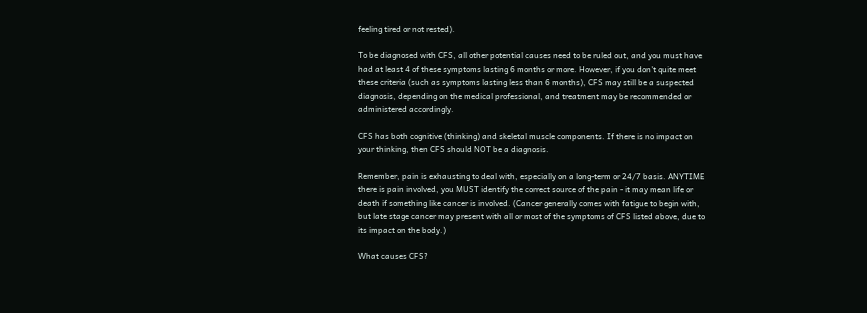feeling tired or not rested).

To be diagnosed with CFS, all other potential causes need to be ruled out, and you must have had at least 4 of these symptoms lasting 6 months or more. However, if you don't quite meet these criteria (such as symptoms lasting less than 6 months), CFS may still be a suspected diagnosis, depending on the medical professional, and treatment may be recommended or administered accordingly.

CFS has both cognitive (thinking) and skeletal muscle components. If there is no impact on your thinking, then CFS should NOT be a diagnosis.

Remember, pain is exhausting to deal with, especially on a long-term or 24/7 basis. ANYTIME there is pain involved, you MUST identify the correct source of the pain - it may mean life or death if something like cancer is involved. (Cancer generally comes with fatigue to begin with, but late stage cancer may present with all or most of the symptoms of CFS listed above, due to its impact on the body.)

What causes CFS?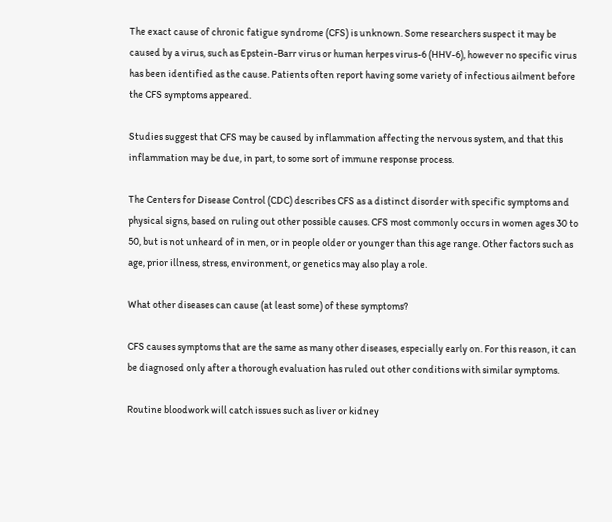The exact cause of chronic fatigue syndrome (CFS) is unknown. Some researchers suspect it may be caused by a virus, such as Epstein-Barr virus or human herpes virus-6 (HHV-6), however no specific virus has been identified as the cause. Patients often report having some variety of infectious ailment before the CFS symptoms appeared.

Studies suggest that CFS may be caused by inflammation affecting the nervous system, and that this inflammation may be due, in part, to some sort of immune response process.

The Centers for Disease Control (CDC) describes CFS as a distinct disorder with specific symptoms and physical signs, based on ruling out other possible causes. CFS most commonly occurs in women ages 30 to 50, but is not unheard of in men, or in people older or younger than this age range. Other factors such as age, prior illness, stress, environment, or genetics may also play a role.

What other diseases can cause (at least some) of these symptoms?

CFS causes symptoms that are the same as many other diseases, especially early on. For this reason, it can be diagnosed only after a thorough evaluation has ruled out other conditions with similar symptoms.

Routine bloodwork will catch issues such as liver or kidney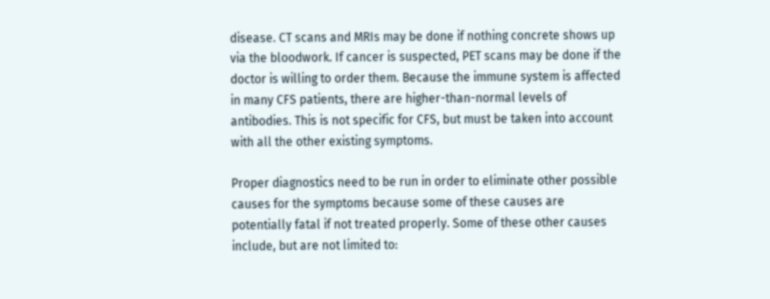disease. CT scans and MRIs may be done if nothing concrete shows up via the bloodwork. If cancer is suspected, PET scans may be done if the doctor is willing to order them. Because the immune system is affected in many CFS patients, there are higher-than-normal levels of antibodies. This is not specific for CFS, but must be taken into account with all the other existing symptoms.

Proper diagnostics need to be run in order to eliminate other possible causes for the symptoms because some of these causes are potentially fatal if not treated properly. Some of these other causes include, but are not limited to: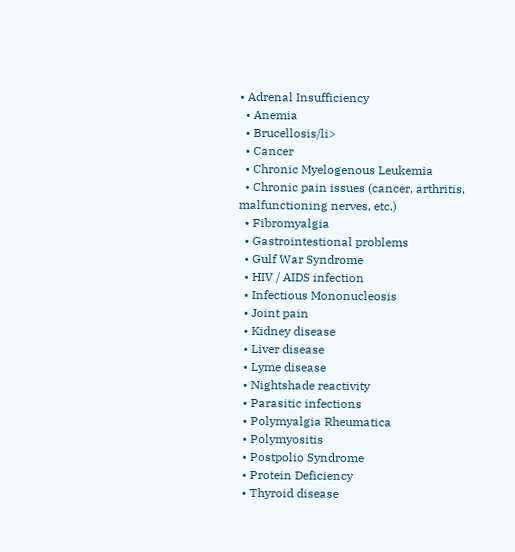• Adrenal Insufficiency
  • Anemia
  • Brucellosis/li>
  • Cancer
  • Chronic Myelogenous Leukemia
  • Chronic pain issues (cancer, arthritis, malfunctioning nerves, etc.)
  • Fibromyalgia
  • Gastrointestional problems
  • Gulf War Syndrome
  • HIV / AIDS infection
  • Infectious Mononucleosis
  • Joint pain
  • Kidney disease
  • Liver disease
  • Lyme disease
  • Nightshade reactivity
  • Parasitic infections
  • Polymyalgia Rheumatica
  • Polymyositis
  • Postpolio Syndrome
  • Protein Deficiency
  • Thyroid disease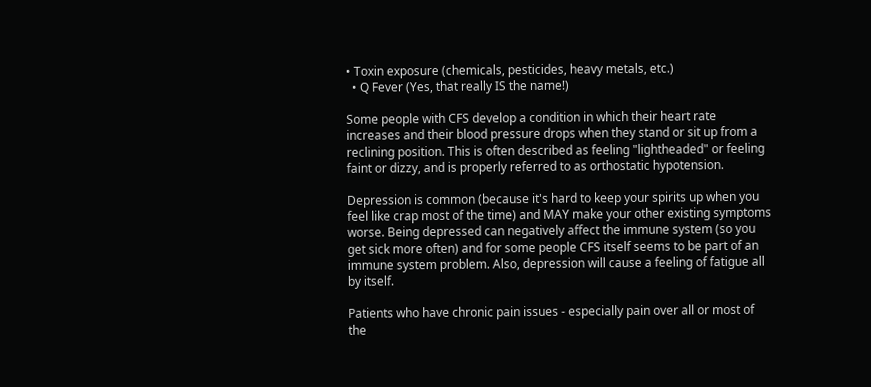• Toxin exposure (chemicals, pesticides, heavy metals, etc.)
  • Q Fever (Yes, that really IS the name!)

Some people with CFS develop a condition in which their heart rate increases and their blood pressure drops when they stand or sit up from a reclining position. This is often described as feeling "lightheaded" or feeling faint or dizzy, and is properly referred to as orthostatic hypotension.

Depression is common (because it's hard to keep your spirits up when you feel like crap most of the time) and MAY make your other existing symptoms worse. Being depressed can negatively affect the immune system (so you get sick more often) and for some people CFS itself seems to be part of an immune system problem. Also, depression will cause a feeling of fatigue all by itself.

Patients who have chronic pain issues - especially pain over all or most of the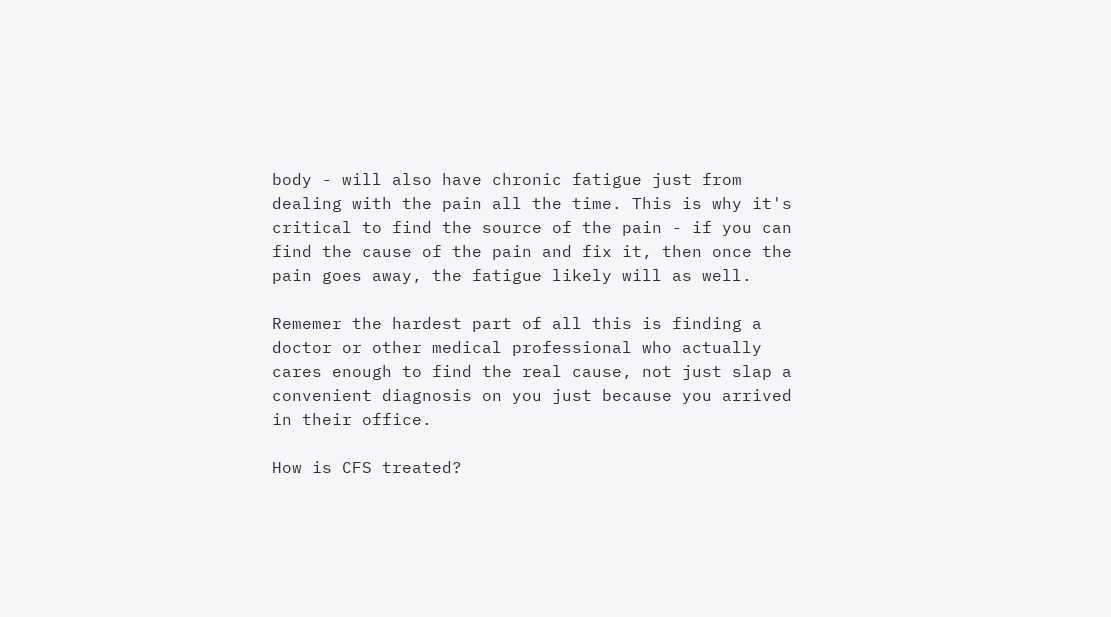body - will also have chronic fatigue just from dealing with the pain all the time. This is why it's critical to find the source of the pain - if you can find the cause of the pain and fix it, then once the pain goes away, the fatigue likely will as well.

Rememer the hardest part of all this is finding a doctor or other medical professional who actually cares enough to find the real cause, not just slap a convenient diagnosis on you just because you arrived in their office.

How is CFS treated?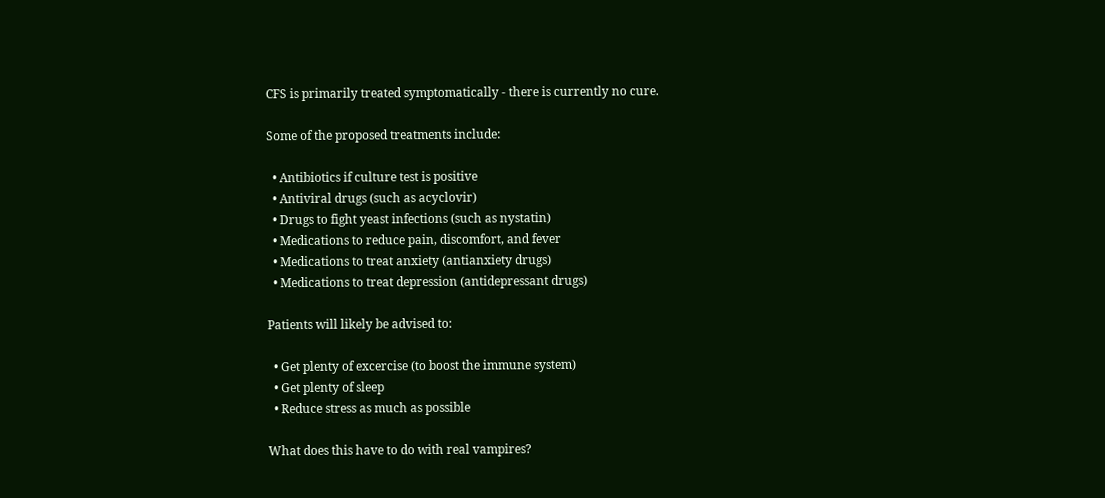CFS is primarily treated symptomatically - there is currently no cure.

Some of the proposed treatments include:

  • Antibiotics if culture test is positive
  • Antiviral drugs (such as acyclovir)
  • Drugs to fight yeast infections (such as nystatin)
  • Medications to reduce pain, discomfort, and fever
  • Medications to treat anxiety (antianxiety drugs)
  • Medications to treat depression (antidepressant drugs)

Patients will likely be advised to:

  • Get plenty of excercise (to boost the immune system)
  • Get plenty of sleep
  • Reduce stress as much as possible

What does this have to do with real vampires?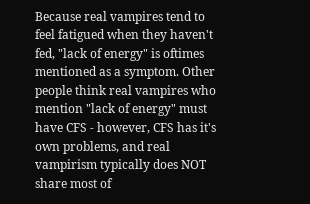Because real vampires tend to feel fatigued when they haven't fed, "lack of energy" is oftimes mentioned as a symptom. Other people think real vampires who mention "lack of energy" must have CFS - however, CFS has it's own problems, and real vampirism typically does NOT share most of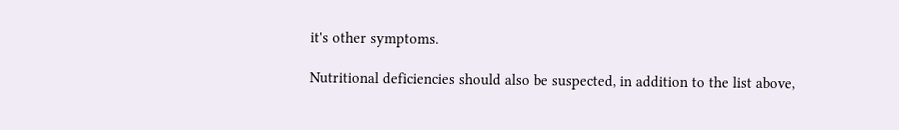it's other symptoms.

Nutritional deficiencies should also be suspected, in addition to the list above,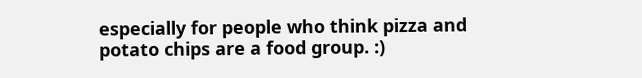especially for people who think pizza and potato chips are a food group. :)